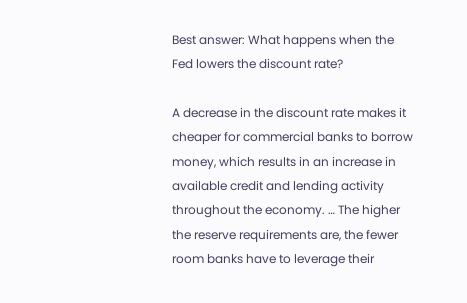Best answer: What happens when the Fed lowers the discount rate?

A decrease in the discount rate makes it cheaper for commercial banks to borrow money, which results in an increase in available credit and lending activity throughout the economy. … The higher the reserve requirements are, the fewer room banks have to leverage their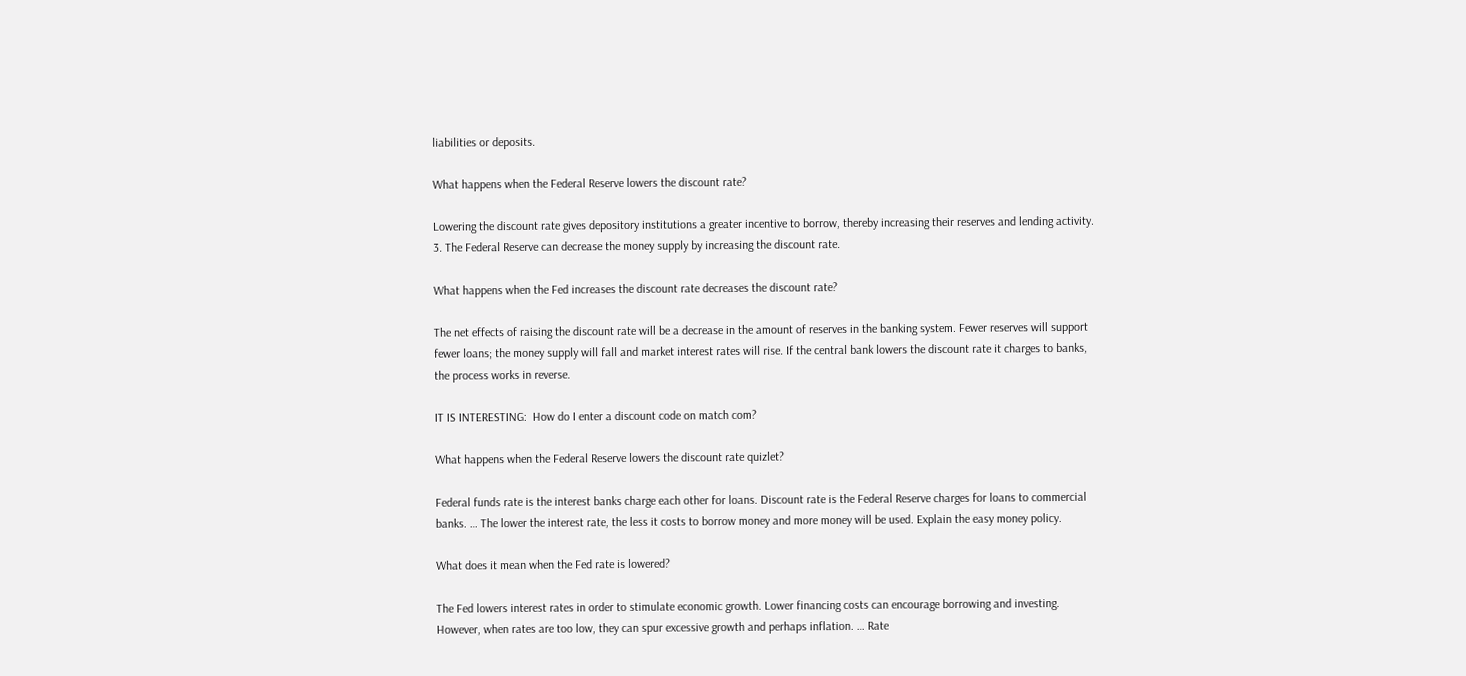liabilities or deposits.

What happens when the Federal Reserve lowers the discount rate?

Lowering the discount rate gives depository institutions a greater incentive to borrow, thereby increasing their reserves and lending activity. 3. The Federal Reserve can decrease the money supply by increasing the discount rate.

What happens when the Fed increases the discount rate decreases the discount rate?

The net effects of raising the discount rate will be a decrease in the amount of reserves in the banking system. Fewer reserves will support fewer loans; the money supply will fall and market interest rates will rise. If the central bank lowers the discount rate it charges to banks, the process works in reverse.

IT IS INTERESTING:  How do I enter a discount code on match com?

What happens when the Federal Reserve lowers the discount rate quizlet?

Federal funds rate is the interest banks charge each other for loans. Discount rate is the Federal Reserve charges for loans to commercial banks. … The lower the interest rate, the less it costs to borrow money and more money will be used. Explain the easy money policy.

What does it mean when the Fed rate is lowered?

The Fed lowers interest rates in order to stimulate economic growth. Lower financing costs can encourage borrowing and investing. However, when rates are too low, they can spur excessive growth and perhaps inflation. … Rate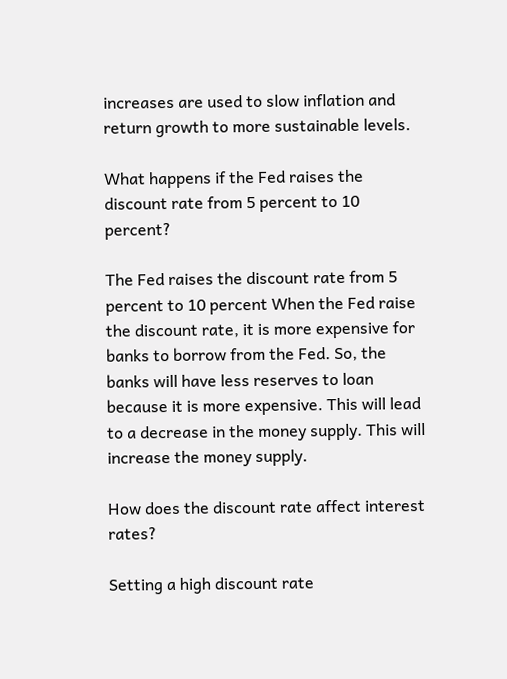increases are used to slow inflation and return growth to more sustainable levels.

What happens if the Fed raises the discount rate from 5 percent to 10 percent?

The Fed raises the discount rate from 5 percent to 10 percent When the Fed raise the discount rate, it is more expensive for banks to borrow from the Fed. So, the banks will have less reserves to loan because it is more expensive. This will lead to a decrease in the money supply. This will increase the money supply.

How does the discount rate affect interest rates?

Setting a high discount rate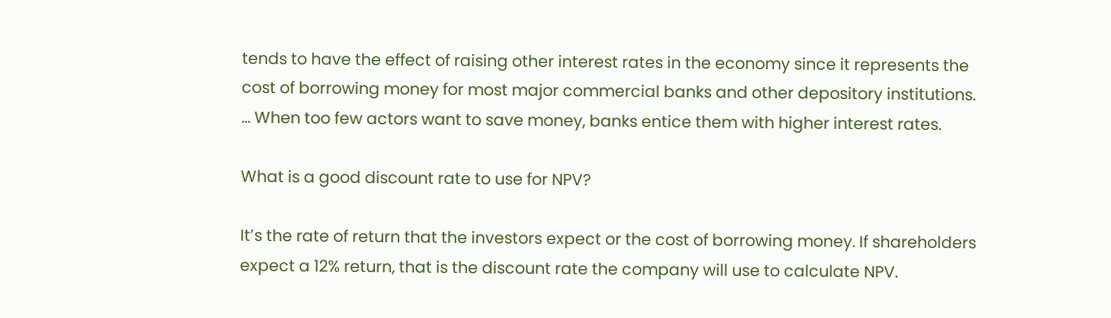tends to have the effect of raising other interest rates in the economy since it represents the cost of borrowing money for most major commercial banks and other depository institutions. … When too few actors want to save money, banks entice them with higher interest rates.

What is a good discount rate to use for NPV?

It’s the rate of return that the investors expect or the cost of borrowing money. If shareholders expect a 12% return, that is the discount rate the company will use to calculate NPV.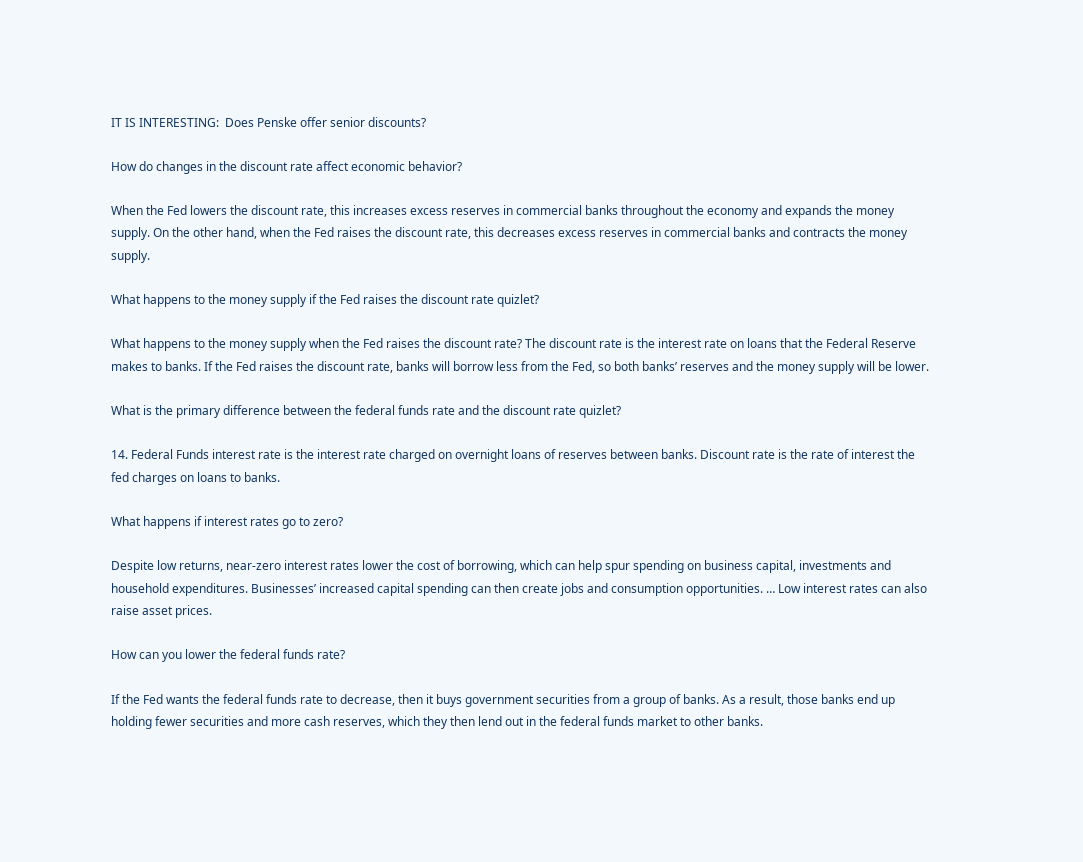IT IS INTERESTING:  Does Penske offer senior discounts?

How do changes in the discount rate affect economic behavior?

When the Fed lowers the discount rate, this increases excess reserves in commercial banks throughout the economy and expands the money supply. On the other hand, when the Fed raises the discount rate, this decreases excess reserves in commercial banks and contracts the money supply.

What happens to the money supply if the Fed raises the discount rate quizlet?

What happens to the money supply when the Fed raises the discount rate? The discount rate is the interest rate on loans that the Federal Reserve makes to banks. If the Fed raises the discount rate, banks will borrow less from the Fed, so both banks’ reserves and the money supply will be lower.

What is the primary difference between the federal funds rate and the discount rate quizlet?

14. Federal Funds interest rate is the interest rate charged on overnight loans of reserves between banks. Discount rate is the rate of interest the fed charges on loans to banks.

What happens if interest rates go to zero?

Despite low returns, near-zero interest rates lower the cost of borrowing, which can help spur spending on business capital, investments and household expenditures. Businesses’ increased capital spending can then create jobs and consumption opportunities. … Low interest rates can also raise asset prices.

How can you lower the federal funds rate?

If the Fed wants the federal funds rate to decrease, then it buys government securities from a group of banks. As a result, those banks end up holding fewer securities and more cash reserves, which they then lend out in the federal funds market to other banks.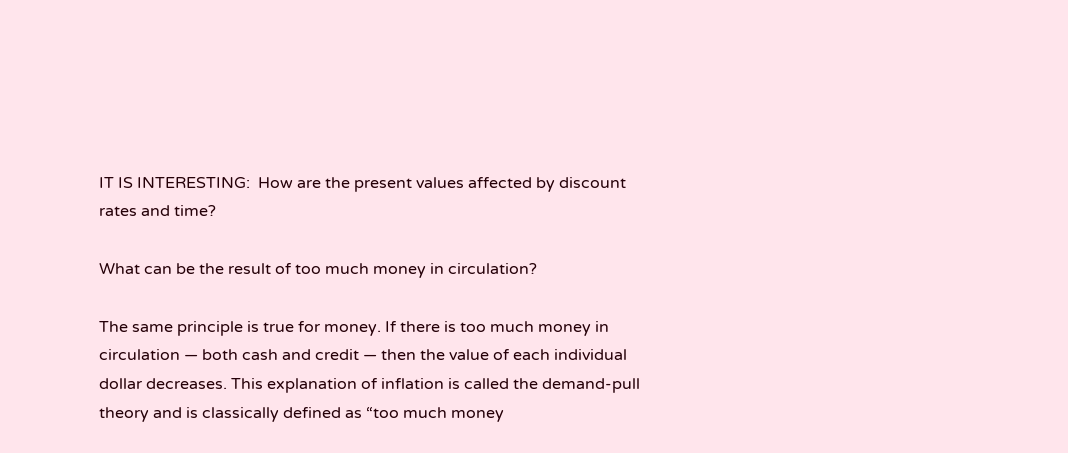IT IS INTERESTING:  How are the present values affected by discount rates and time?

What can be the result of too much money in circulation?

The same principle is true for money. If there is too much money in circulation — both cash and credit — then the value of each individual dollar decreases. This explanation of inflation is called the demand-pull theory and is classically defined as “too much money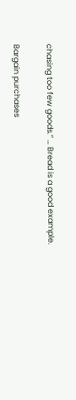chasing too few goods.” … Bread is a good example.

Bargain purchases